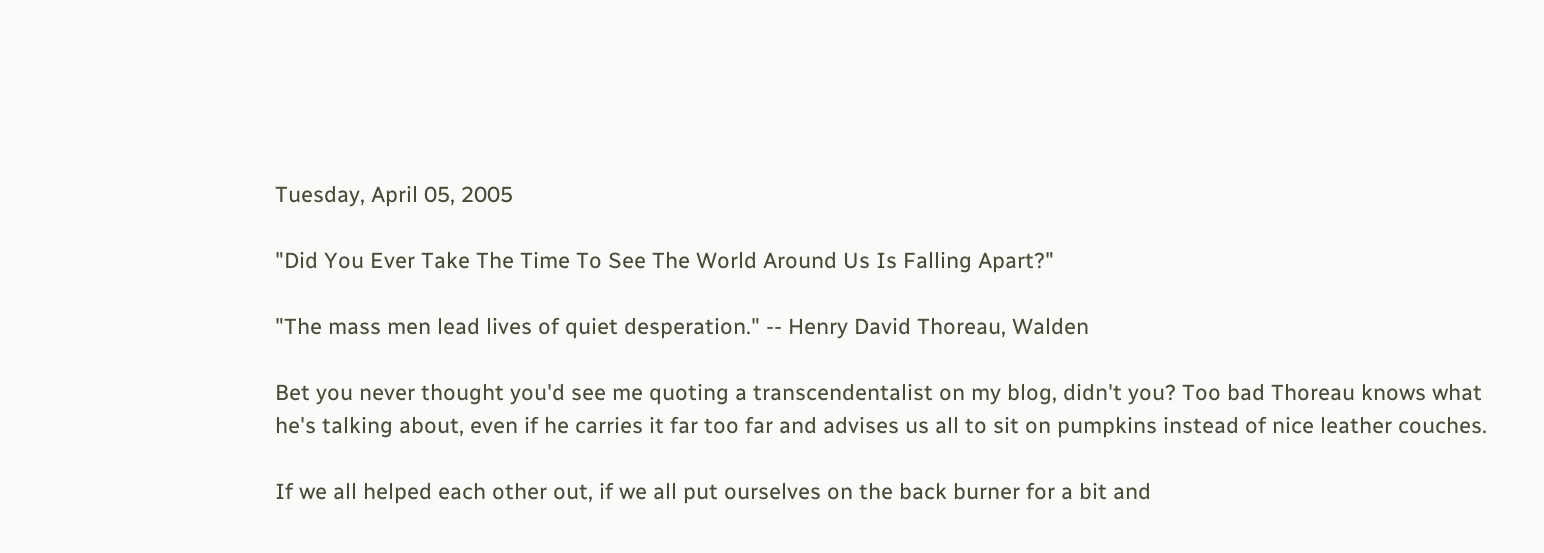Tuesday, April 05, 2005

"Did You Ever Take The Time To See The World Around Us Is Falling Apart?"

"The mass men lead lives of quiet desperation." -- Henry David Thoreau, Walden

Bet you never thought you'd see me quoting a transcendentalist on my blog, didn't you? Too bad Thoreau knows what he's talking about, even if he carries it far too far and advises us all to sit on pumpkins instead of nice leather couches.

If we all helped each other out, if we all put ourselves on the back burner for a bit and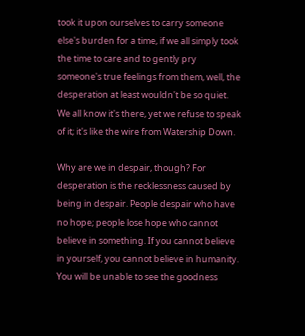took it upon ourselves to carry someone else's burden for a time, if we all simply took the time to care and to gently pry someone's true feelings from them, well, the desperation at least wouldn't be so quiet. We all know it's there, yet we refuse to speak of it; it's like the wire from Watership Down.

Why are we in despair, though? For desperation is the recklessness caused by being in despair. People despair who have no hope; people lose hope who cannot believe in something. If you cannot believe in yourself, you cannot believe in humanity. You will be unable to see the goodness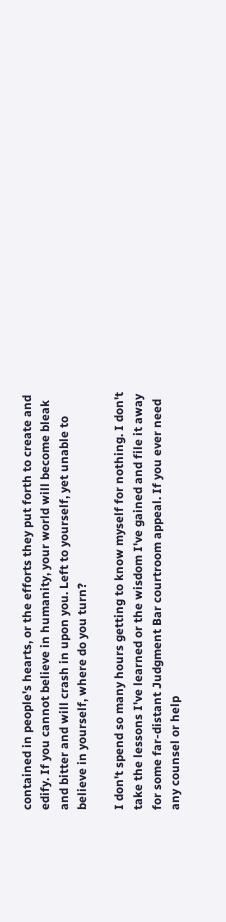contained in people's hearts, or the efforts they put forth to create and edify. If you cannot believe in humanity, your world will become bleak and bitter and will crash in upon you. Left to yourself, yet unable to believe in yourself, where do you turn?

I don't spend so many hours getting to know myself for nothing. I don't take the lessons I've learned or the wisdom I've gained and file it away for some far-distant Judgment Bar courtroom appeal. If you ever need any counsel or help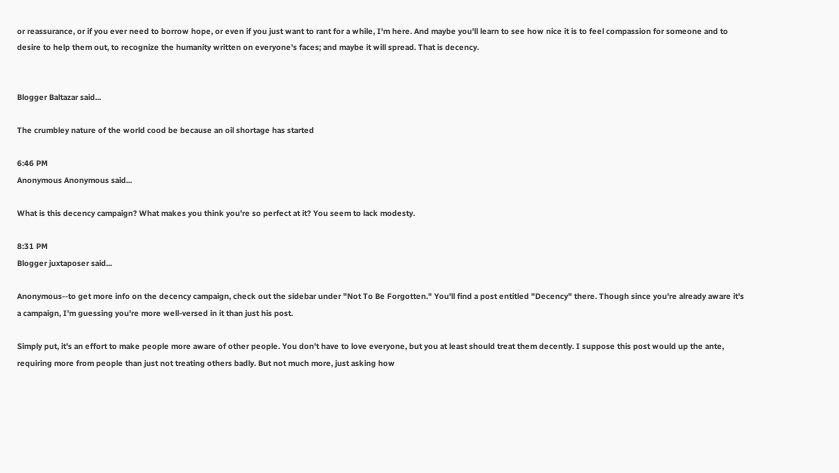or reassurance, or if you ever need to borrow hope, or even if you just want to rant for a while, I'm here. And maybe you'll learn to see how nice it is to feel compassion for someone and to desire to help them out, to recognize the humanity written on everyone's faces; and maybe it will spread. That is decency.


Blogger Baltazar said...

The crumbley nature of the world cood be because an oil shortage has started

6:46 PM
Anonymous Anonymous said...

What is this decency campaign? What makes you think you're so perfect at it? You seem to lack modesty.

8:31 PM
Blogger juxtaposer said...

Anonymous--to get more info on the decency campaign, check out the sidebar under "Not To Be Forgotten." You'll find a post entitled "Decency" there. Though since you're already aware it's a campaign, I'm guessing you're more well-versed in it than just his post.

Simply put, it's an effort to make people more aware of other people. You don't have to love everyone, but you at least should treat them decently. I suppose this post would up the ante, requiring more from people than just not treating others badly. But not much more, just asking how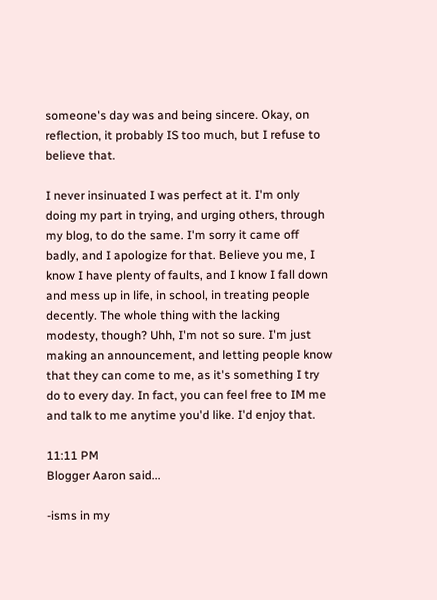someone's day was and being sincere. Okay, on reflection, it probably IS too much, but I refuse to believe that.

I never insinuated I was perfect at it. I'm only doing my part in trying, and urging others, through my blog, to do the same. I'm sorry it came off badly, and I apologize for that. Believe you me, I know I have plenty of faults, and I know I fall down and mess up in life, in school, in treating people decently. The whole thing with the lacking modesty, though? Uhh, I'm not so sure. I'm just making an announcement, and letting people know that they can come to me, as it's something I try do to every day. In fact, you can feel free to IM me and talk to me anytime you'd like. I'd enjoy that.

11:11 PM
Blogger Aaron said...

-isms in my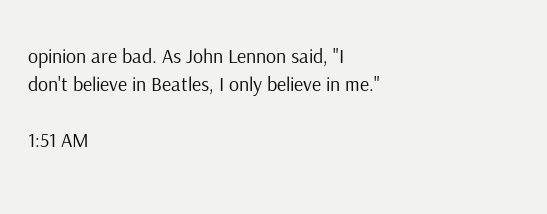opinion are bad. As John Lennon said, "I don't believe in Beatles, I only believe in me."

1:51 AM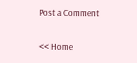Post a Comment

<< Home